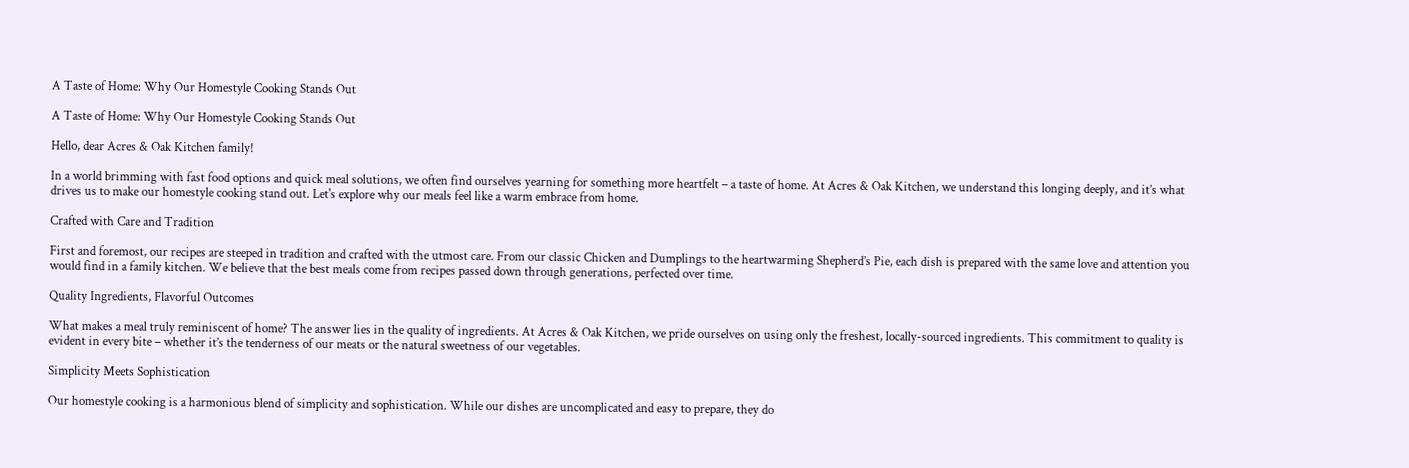A Taste of Home: Why Our Homestyle Cooking Stands Out

A Taste of Home: Why Our Homestyle Cooking Stands Out

Hello, dear Acres & Oak Kitchen family!

In a world brimming with fast food options and quick meal solutions, we often find ourselves yearning for something more heartfelt – a taste of home. At Acres & Oak Kitchen, we understand this longing deeply, and it’s what drives us to make our homestyle cooking stand out. Let's explore why our meals feel like a warm embrace from home.

Crafted with Care and Tradition

First and foremost, our recipes are steeped in tradition and crafted with the utmost care. From our classic Chicken and Dumplings to the heartwarming Shepherd’s Pie, each dish is prepared with the same love and attention you would find in a family kitchen. We believe that the best meals come from recipes passed down through generations, perfected over time.

Quality Ingredients, Flavorful Outcomes

What makes a meal truly reminiscent of home? The answer lies in the quality of ingredients. At Acres & Oak Kitchen, we pride ourselves on using only the freshest, locally-sourced ingredients. This commitment to quality is evident in every bite – whether it’s the tenderness of our meats or the natural sweetness of our vegetables.

Simplicity Meets Sophistication

Our homestyle cooking is a harmonious blend of simplicity and sophistication. While our dishes are uncomplicated and easy to prepare, they do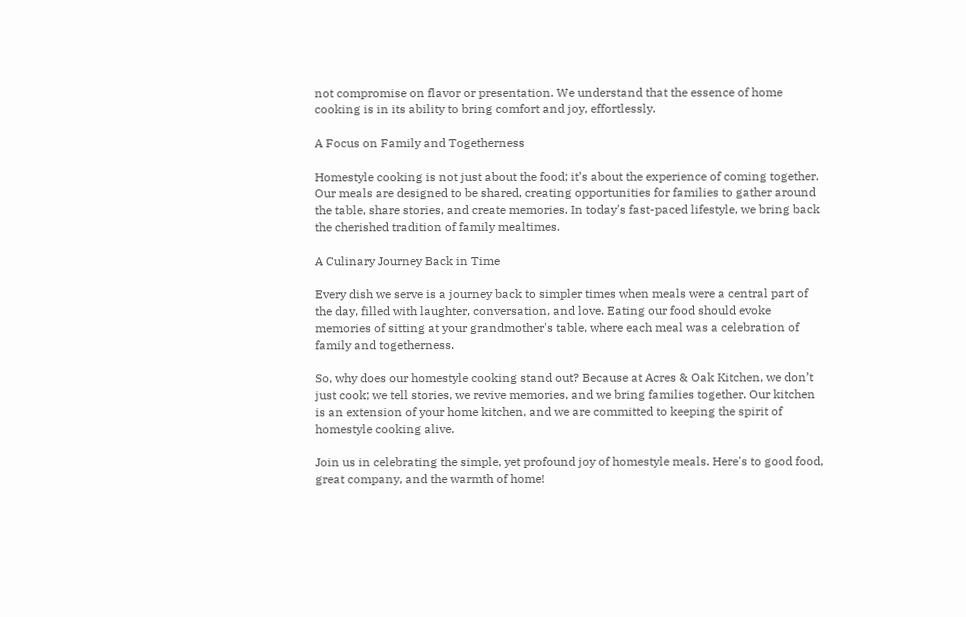not compromise on flavor or presentation. We understand that the essence of home cooking is in its ability to bring comfort and joy, effortlessly.

A Focus on Family and Togetherness

Homestyle cooking is not just about the food; it’s about the experience of coming together. Our meals are designed to be shared, creating opportunities for families to gather around the table, share stories, and create memories. In today's fast-paced lifestyle, we bring back the cherished tradition of family mealtimes.

A Culinary Journey Back in Time

Every dish we serve is a journey back to simpler times when meals were a central part of the day, filled with laughter, conversation, and love. Eating our food should evoke memories of sitting at your grandmother's table, where each meal was a celebration of family and togetherness.

So, why does our homestyle cooking stand out? Because at Acres & Oak Kitchen, we don’t just cook; we tell stories, we revive memories, and we bring families together. Our kitchen is an extension of your home kitchen, and we are committed to keeping the spirit of homestyle cooking alive.

Join us in celebrating the simple, yet profound joy of homestyle meals. Here's to good food, great company, and the warmth of home!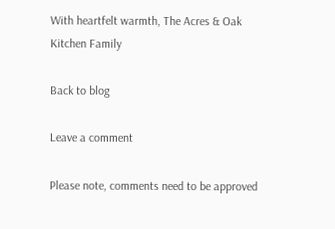With heartfelt warmth, The Acres & Oak Kitchen Family

Back to blog

Leave a comment

Please note, comments need to be approved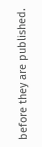before they are published.